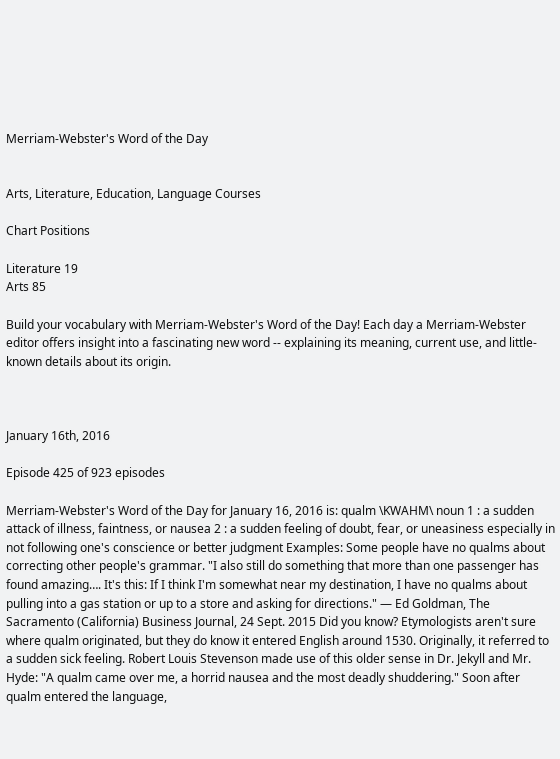Merriam-Webster's Word of the Day


Arts, Literature, Education, Language Courses

Chart Positions

Literature 19
Arts 85

Build your vocabulary with Merriam-Webster's Word of the Day! Each day a Merriam-Webster editor offers insight into a fascinating new word -- explaining its meaning, current use, and little-known details about its origin.



January 16th, 2016

Episode 425 of 923 episodes

Merriam-Webster's Word of the Day for January 16, 2016 is: qualm \KWAHM\ noun 1 : a sudden attack of illness, faintness, or nausea 2 : a sudden feeling of doubt, fear, or uneasiness especially in not following one's conscience or better judgment Examples: Some people have no qualms about correcting other people's grammar. "I also still do something that more than one passenger has found amazing…. It's this: If I think I'm somewhat near my destination, I have no qualms about pulling into a gas station or up to a store and asking for directions." — Ed Goldman, The Sacramento (California) Business Journal, 24 Sept. 2015 Did you know? Etymologists aren't sure where qualm originated, but they do know it entered English around 1530. Originally, it referred to a sudden sick feeling. Robert Louis Stevenson made use of this older sense in Dr. Jekyll and Mr. Hyde: "A qualm came over me, a horrid nausea and the most deadly shuddering." Soon after qualm entered the language,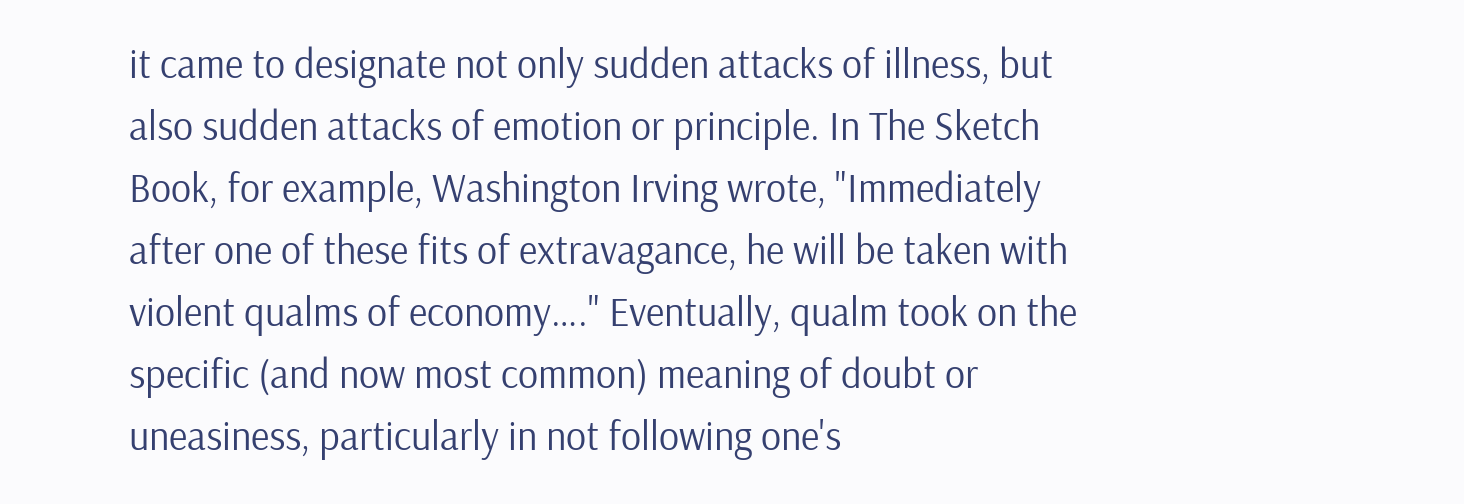it came to designate not only sudden attacks of illness, but also sudden attacks of emotion or principle. In The Sketch Book, for example, Washington Irving wrote, "Immediately after one of these fits of extravagance, he will be taken with violent qualms of economy…." Eventually, qualm took on the specific (and now most common) meaning of doubt or uneasiness, particularly in not following one's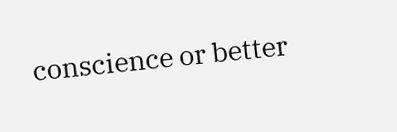conscience or better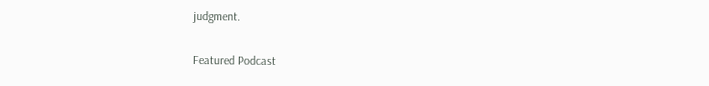judgment.

Featured Podcast